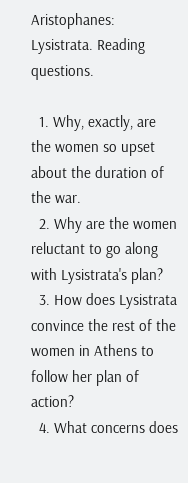Aristophanes: Lysistrata. Reading questions.

  1. Why, exactly, are the women so upset about the duration of the war.
  2. Why are the women reluctant to go along with Lysistrata's plan?
  3. How does Lysistrata convince the rest of the women in Athens to follow her plan of action?
  4. What concerns does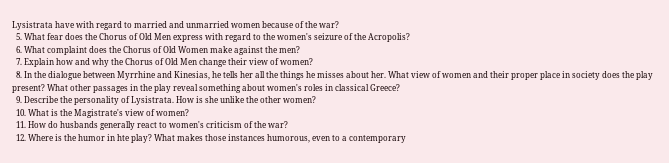Lysistrata have with regard to married and unmarried women because of the war?
  5. What fear does the Chorus of Old Men express with regard to the women's seizure of the Acropolis?
  6. What complaint does the Chorus of Old Women make against the men?
  7. Explain how and why the Chorus of Old Men change their view of women?
  8. In the dialogue between Myrrhine and Kinesias, he tells her all the things he misses about her. What view of women and their proper place in society does the play present? What other passages in the play reveal something about women's roles in classical Greece?
  9. Describe the personality of Lysistrata. How is she unlike the other women?
  10. What is the Magistrate's view of women?
  11. How do husbands generally react to women's criticism of the war?
  12. Where is the humor in hte play? What makes those instances humorous, even to a contemporary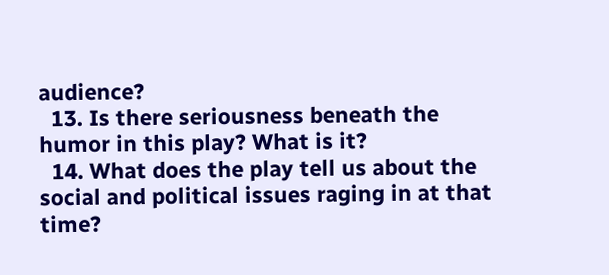audience?
  13. Is there seriousness beneath the humor in this play? What is it?
  14. What does the play tell us about the social and political issues raging in at that time?